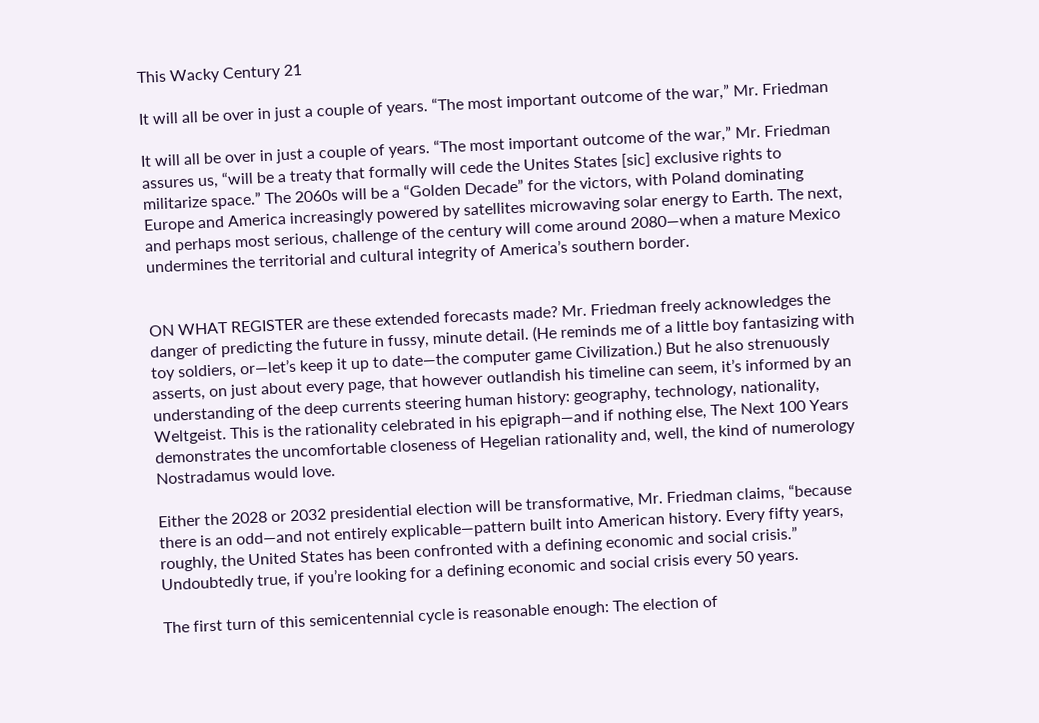This Wacky Century 21

It will all be over in just a couple of years. “The most important outcome of the war,” Mr. Friedman

It will all be over in just a couple of years. “The most important outcome of the war,” Mr. Friedman assures us, “will be a treaty that formally will cede the Unites States [sic] exclusive rights to militarize space.” The 2060s will be a “Golden Decade” for the victors, with Poland dominating Europe and America increasingly powered by satellites microwaving solar energy to Earth. The next, and perhaps most serious, challenge of the century will come around 2080—when a mature Mexico undermines the territorial and cultural integrity of America’s southern border.


ON WHAT REGISTER are these extended forecasts made? Mr. Friedman freely acknowledges the danger of predicting the future in fussy, minute detail. (He reminds me of a little boy fantasizing with toy soldiers, or—let’s keep it up to date—the computer game Civilization.) But he also strenuously asserts, on just about every page, that however outlandish his timeline can seem, it’s informed by an understanding of the deep currents steering human history: geography, technology, nationality, Weltgeist. This is the rationality celebrated in his epigraph—and if nothing else, The Next 100 Years demonstrates the uncomfortable closeness of Hegelian rationality and, well, the kind of numerology Nostradamus would love.

Either the 2028 or 2032 presidential election will be transformative, Mr. Friedman claims, “because there is an odd—and not entirely explicable—pattern built into American history. Every fifty years, roughly, the United States has been confronted with a defining economic and social crisis.” Undoubtedly true, if you’re looking for a defining economic and social crisis every 50 years.

The first turn of this semicentennial cycle is reasonable enough: The election of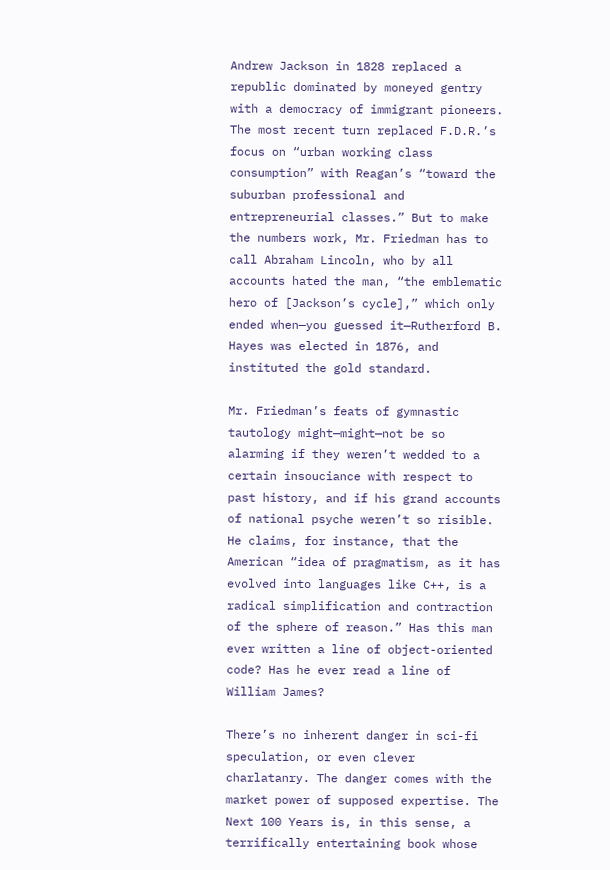Andrew Jackson in 1828 replaced a republic dominated by moneyed gentry with a democracy of immigrant pioneers. The most recent turn replaced F.D.R.’s focus on “urban working class consumption” with Reagan’s “toward the suburban professional and entrepreneurial classes.” But to make the numbers work, Mr. Friedman has to call Abraham Lincoln, who by all accounts hated the man, “the emblematic hero of [Jackson’s cycle],” which only ended when—you guessed it—Rutherford B. Hayes was elected in 1876, and instituted the gold standard.

Mr. Friedman’s feats of gymnastic tautology might—might—not be so alarming if they weren’t wedded to a certain insouciance with respect to past history, and if his grand accounts of national psyche weren’t so risible. He claims, for instance, that the American “idea of pragmatism, as it has evolved into languages like C++, is a radical simplification and contraction of the sphere of reason.” Has this man ever written a line of object-oriented code? Has he ever read a line of William James?

There’s no inherent danger in sci-fi speculation, or even clever charlatanry. The danger comes with the market power of supposed expertise. The Next 100 Years is, in this sense, a terrifically entertaining book whose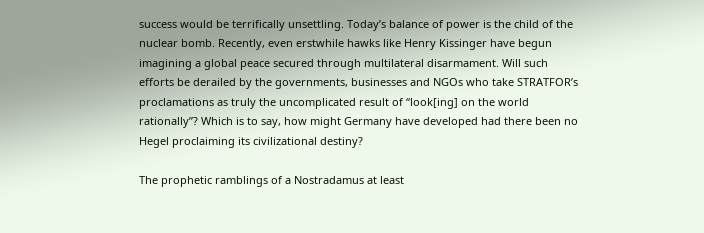success would be terrifically unsettling. Today’s balance of power is the child of the nuclear bomb. Recently, even erstwhile hawks like Henry Kissinger have begun imagining a global peace secured through multilateral disarmament. Will such efforts be derailed by the governments, businesses and NGOs who take STRATFOR’s proclamations as truly the uncomplicated result of “look[ing] on the world rationally”? Which is to say, how might Germany have developed had there been no Hegel proclaiming its civilizational destiny?

The prophetic ramblings of a Nostradamus at least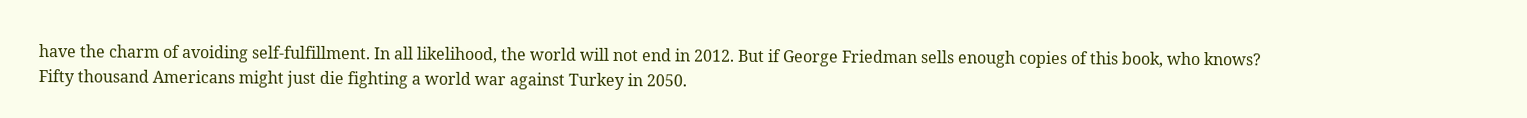have the charm of avoiding self-fulfillment. In all likelihood, the world will not end in 2012. But if George Friedman sells enough copies of this book, who knows? Fifty thousand Americans might just die fighting a world war against Turkey in 2050.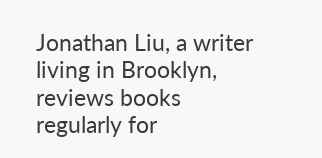Jonathan Liu, a writer living in Brooklyn, reviews books regularly for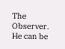The Observer. He can be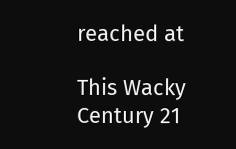reached at

This Wacky Century 21